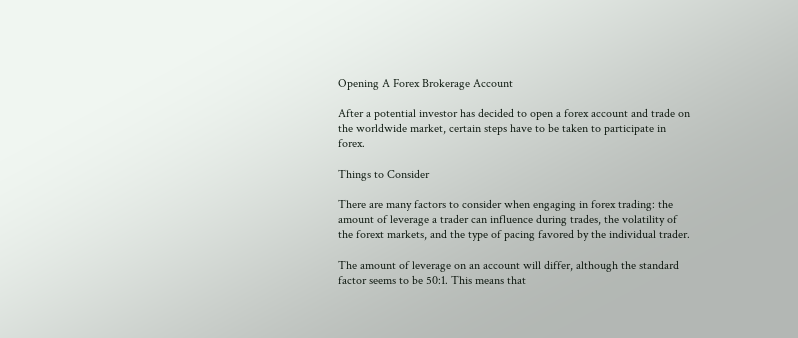Opening A Forex Brokerage Account

After a potential investor has decided to open a forex account and trade on the worldwide market, certain steps have to be taken to participate in forex.

Things to Consider

There are many factors to consider when engaging in forex trading: the amount of leverage a trader can influence during trades, the volatility of the forext markets, and the type of pacing favored by the individual trader.

The amount of leverage on an account will differ, although the standard factor seems to be 50:1. This means that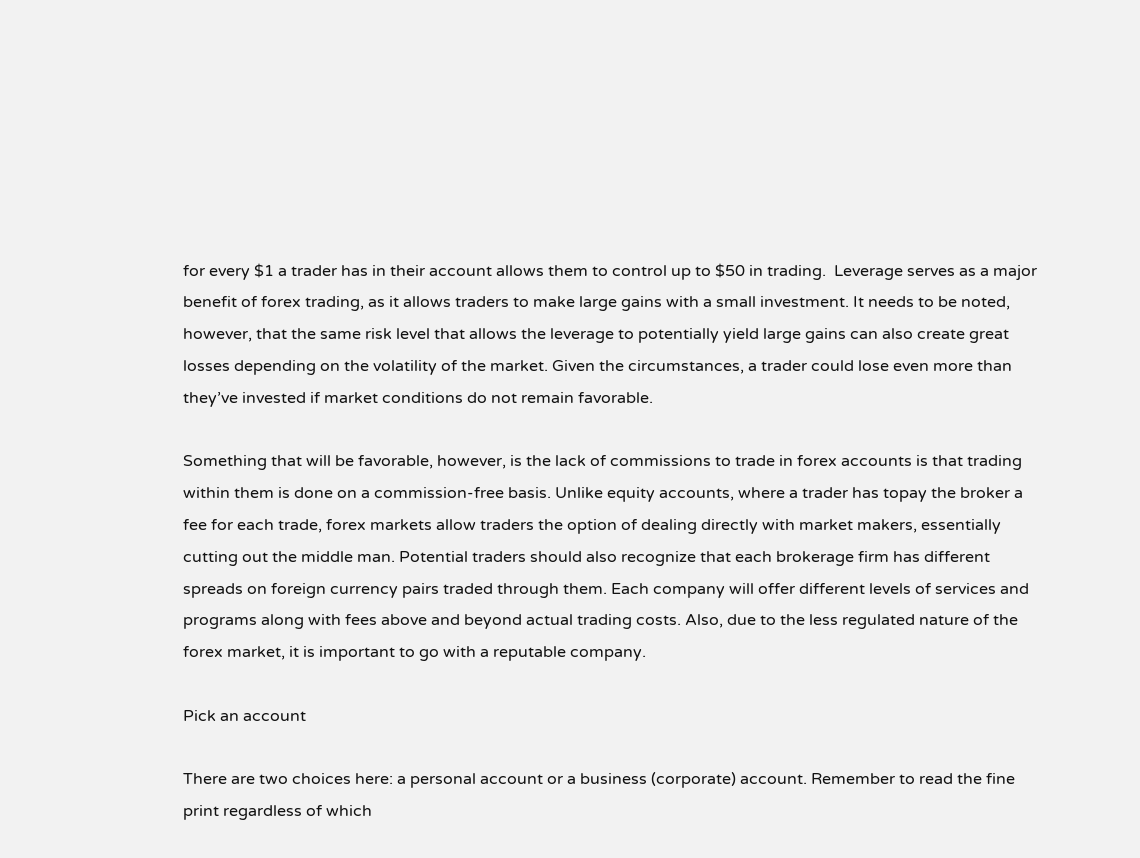for every $1 a trader has in their account allows them to control up to $50 in trading.  Leverage serves as a major benefit of forex trading, as it allows traders to make large gains with a small investment. It needs to be noted, however, that the same risk level that allows the leverage to potentially yield large gains can also create great losses depending on the volatility of the market. Given the circumstances, a trader could lose even more than they’ve invested if market conditions do not remain favorable.

Something that will be favorable, however, is the lack of commissions to trade in forex accounts is that trading within them is done on a commission-free basis. Unlike equity accounts, where a trader has topay the broker a fee for each trade, forex markets allow traders the option of dealing directly with market makers, essentially cutting out the middle man. Potential traders should also recognize that each brokerage firm has different spreads on foreign currency pairs traded through them. Each company will offer different levels of services and programs along with fees above and beyond actual trading costs. Also, due to the less regulated nature of the forex market, it is important to go with a reputable company.

Pick an account

There are two choices here: a personal account or a business (corporate) account. Remember to read the fine print regardless of which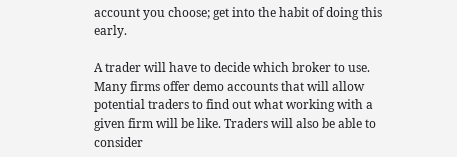account you choose; get into the habit of doing this early.

A trader will have to decide which broker to use. Many firms offer demo accounts that will allow potential traders to find out what working with a given firm will be like. Traders will also be able to consider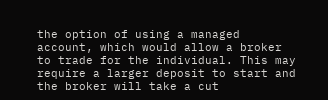the option of using a managed account, which would allow a broker to trade for the individual. This may require a larger deposit to start and the broker will take a cut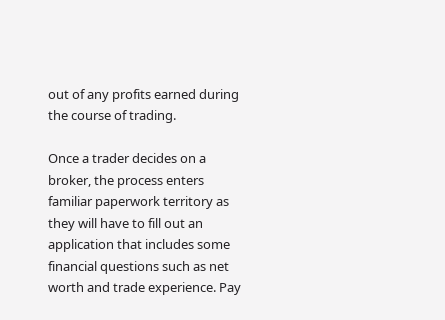out of any profits earned during the course of trading.

Once a trader decides on a broker, the process enters familiar paperwork territory as they will have to fill out an application that includes some financial questions such as net worth and trade experience. Pay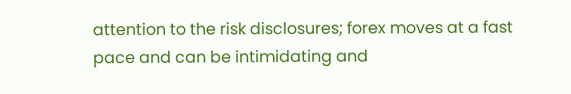attention to the risk disclosures; forex moves at a fast pace and can be intimidating and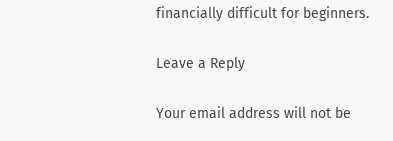financially difficult for beginners.

Leave a Reply

Your email address will not be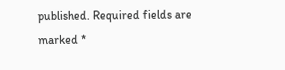published. Required fields are marked *